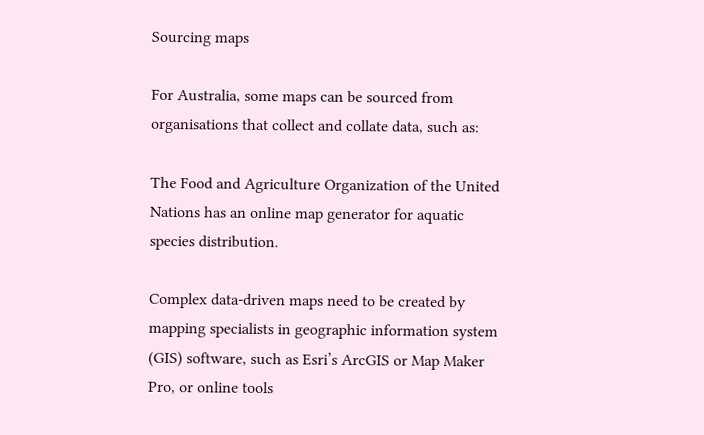Sourcing maps

For Australia, some maps can be sourced from organisations that collect and collate data, such as:

The Food and Agriculture Organization of the United Nations has an online map generator for aquatic species distribution.

Complex data-driven maps need to be created by mapping specialists in geographic information system (GIS) software, such as Esri’s ArcGIS or Map Maker Pro, or online tools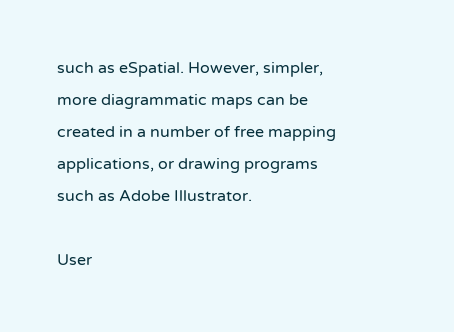such as eSpatial. However, simpler, more diagrammatic maps can be created in a number of free mapping applications, or drawing programs such as Adobe Illustrator.

User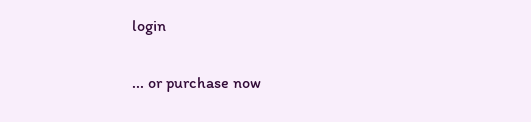login

... or purchase now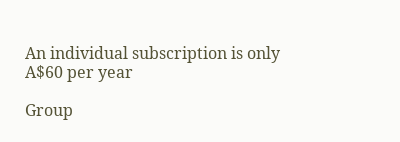An individual subscription is only A$60 per year

Group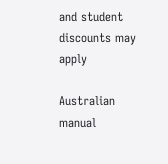and student discounts may apply

Australian manual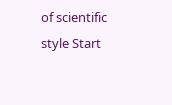of scientific style Start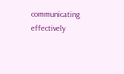communicating effectively